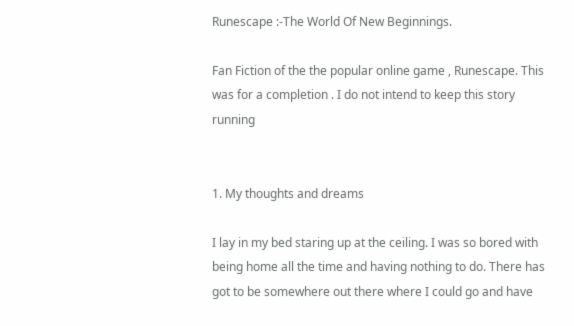Runescape :-The World Of New Beginnings.

Fan Fiction of the the popular online game , Runescape. This was for a completion . I do not intend to keep this story running


1. My thoughts and dreams

I lay in my bed staring up at the ceiling. I was so bored with being home all the time and having nothing to do. There has got to be somewhere out there where I could go and have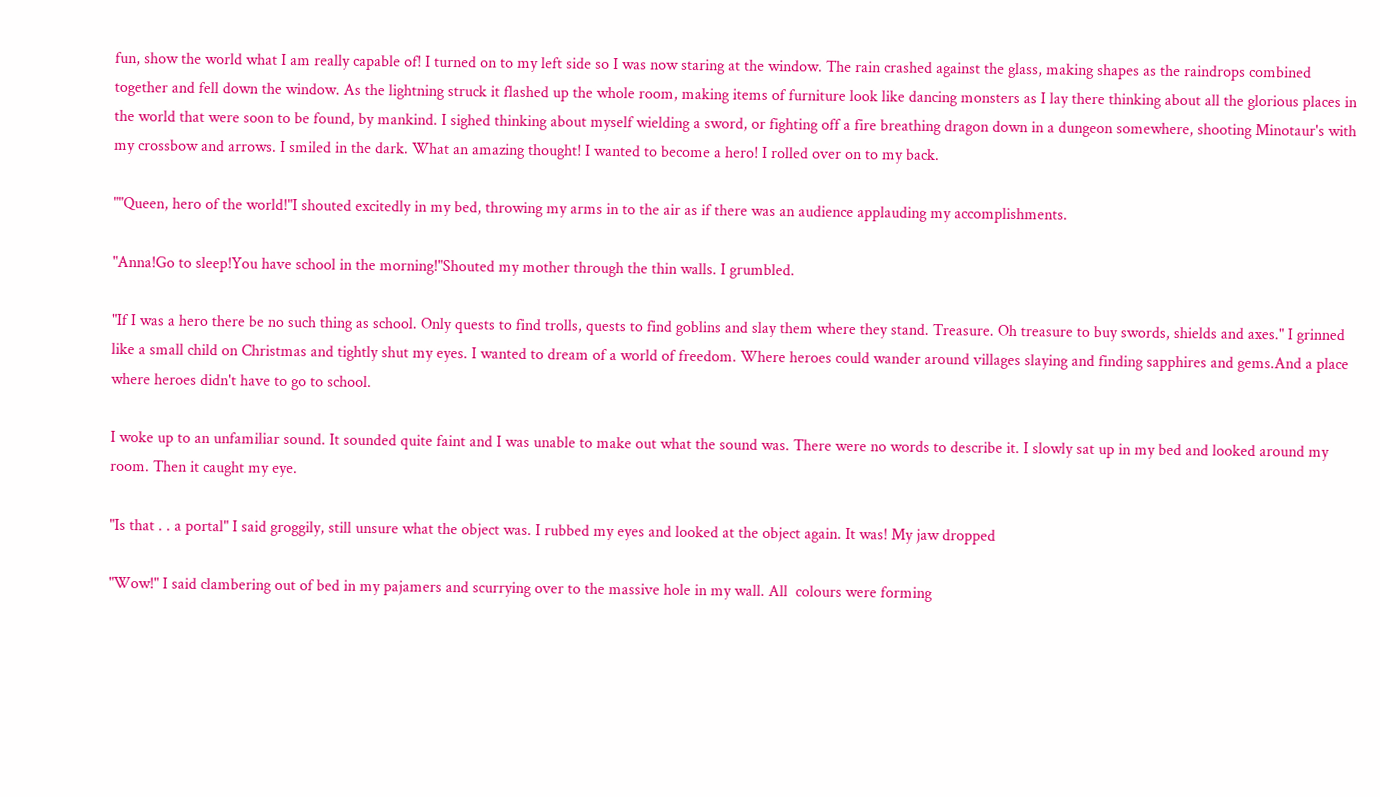fun, show the world what I am really capable of! I turned on to my left side so I was now staring at the window. The rain crashed against the glass, making shapes as the raindrops combined together and fell down the window. As the lightning struck it flashed up the whole room, making items of furniture look like dancing monsters as I lay there thinking about all the glorious places in the world that were soon to be found, by mankind. I sighed thinking about myself wielding a sword, or fighting off a fire breathing dragon down in a dungeon somewhere, shooting Minotaur's with my crossbow and arrows. I smiled in the dark. What an amazing thought! I wanted to become a hero! I rolled over on to my back.

""Queen, hero of the world!"I shouted excitedly in my bed, throwing my arms in to the air as if there was an audience applauding my accomplishments.

"Anna!Go to sleep!You have school in the morning!"Shouted my mother through the thin walls. I grumbled.

"If I was a hero there be no such thing as school. Only quests to find trolls, quests to find goblins and slay them where they stand. Treasure. Oh treasure to buy swords, shields and axes." I grinned like a small child on Christmas and tightly shut my eyes. I wanted to dream of a world of freedom. Where heroes could wander around villages slaying and finding sapphires and gems.And a place where heroes didn't have to go to school.

I woke up to an unfamiliar sound. It sounded quite faint and I was unable to make out what the sound was. There were no words to describe it. I slowly sat up in my bed and looked around my room. Then it caught my eye.

"Is that . . a portal" I said groggily, still unsure what the object was. I rubbed my eyes and looked at the object again. It was! My jaw dropped

"Wow!" I said clambering out of bed in my pajamers and scurrying over to the massive hole in my wall. All  colours were forming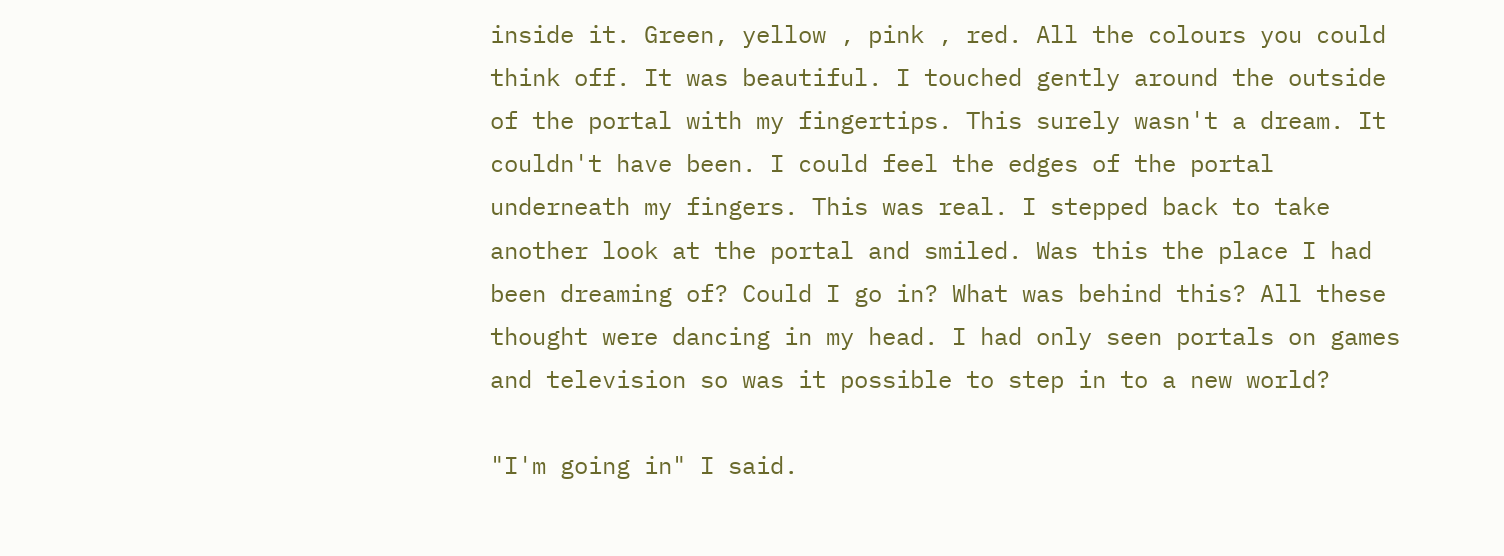inside it. Green, yellow , pink , red. All the colours you could think off. It was beautiful. I touched gently around the outside of the portal with my fingertips. This surely wasn't a dream. It couldn't have been. I could feel the edges of the portal underneath my fingers. This was real. I stepped back to take another look at the portal and smiled. Was this the place I had been dreaming of? Could I go in? What was behind this? All these thought were dancing in my head. I had only seen portals on games and television so was it possible to step in to a new world?

"I'm going in" I said.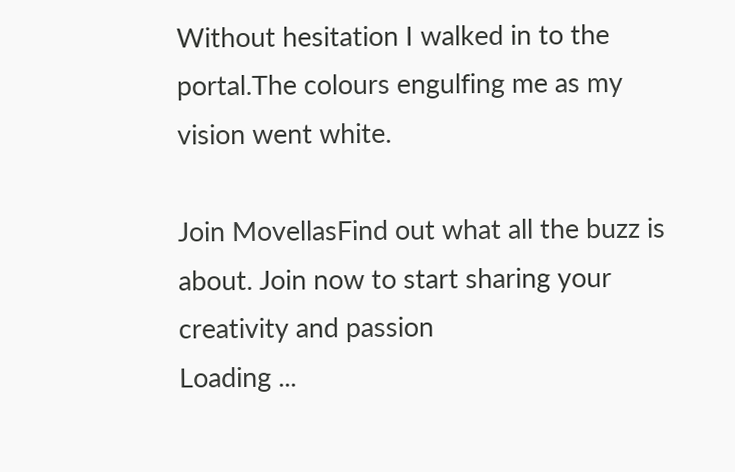Without hesitation I walked in to the portal.The colours engulfing me as my vision went white.

Join MovellasFind out what all the buzz is about. Join now to start sharing your creativity and passion
Loading ...